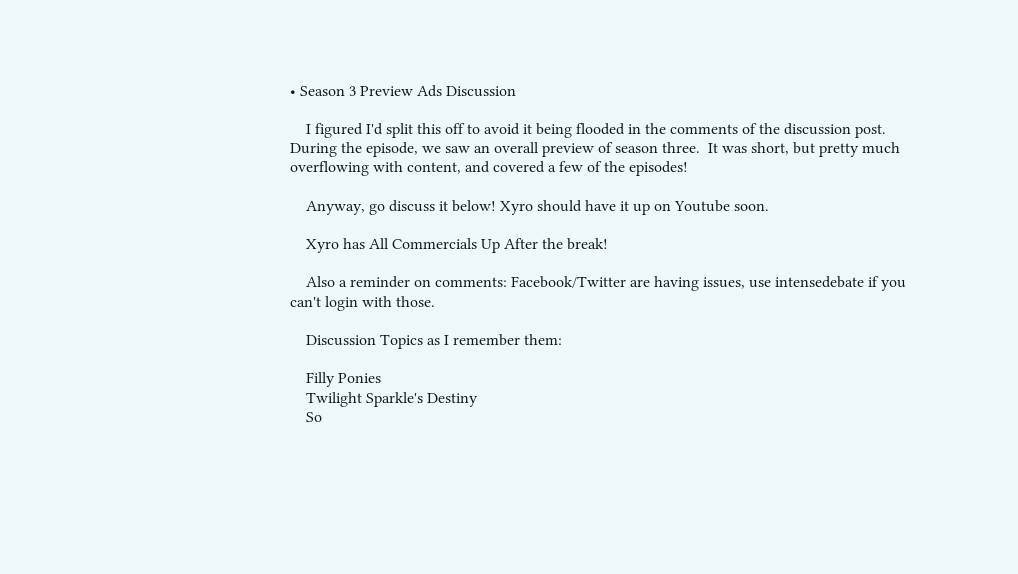• Season 3 Preview Ads Discussion

    I figured I'd split this off to avoid it being flooded in the comments of the discussion post.  During the episode, we saw an overall preview of season three.  It was short, but pretty much overflowing with content, and covered a few of the episodes!

    Anyway, go discuss it below! Xyro should have it up on Youtube soon.

    Xyro has All Commercials Up After the break!

    Also a reminder on comments: Facebook/Twitter are having issues, use intensedebate if you can't login with those.

    Discussion Topics as I remember them:

    Filly Ponies
    Twilight Sparkle's Destiny
    So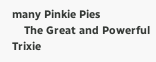many Pinkie Pies
    The Great and Powerful Trixie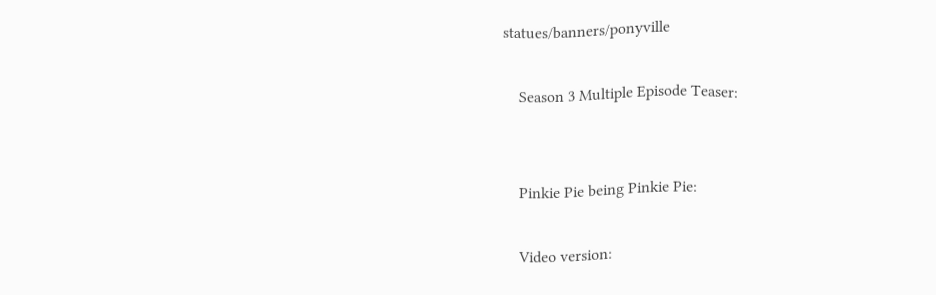statues/banners/ponyville

    Season 3 Multiple Episode Teaser:


    Pinkie Pie being Pinkie Pie:

    Video version: